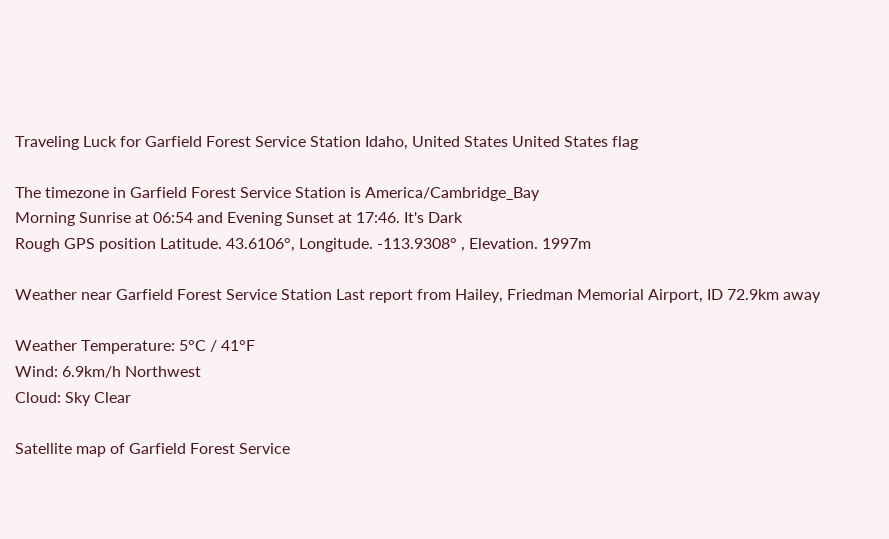Traveling Luck for Garfield Forest Service Station Idaho, United States United States flag

The timezone in Garfield Forest Service Station is America/Cambridge_Bay
Morning Sunrise at 06:54 and Evening Sunset at 17:46. It's Dark
Rough GPS position Latitude. 43.6106°, Longitude. -113.9308° , Elevation. 1997m

Weather near Garfield Forest Service Station Last report from Hailey, Friedman Memorial Airport, ID 72.9km away

Weather Temperature: 5°C / 41°F
Wind: 6.9km/h Northwest
Cloud: Sky Clear

Satellite map of Garfield Forest Service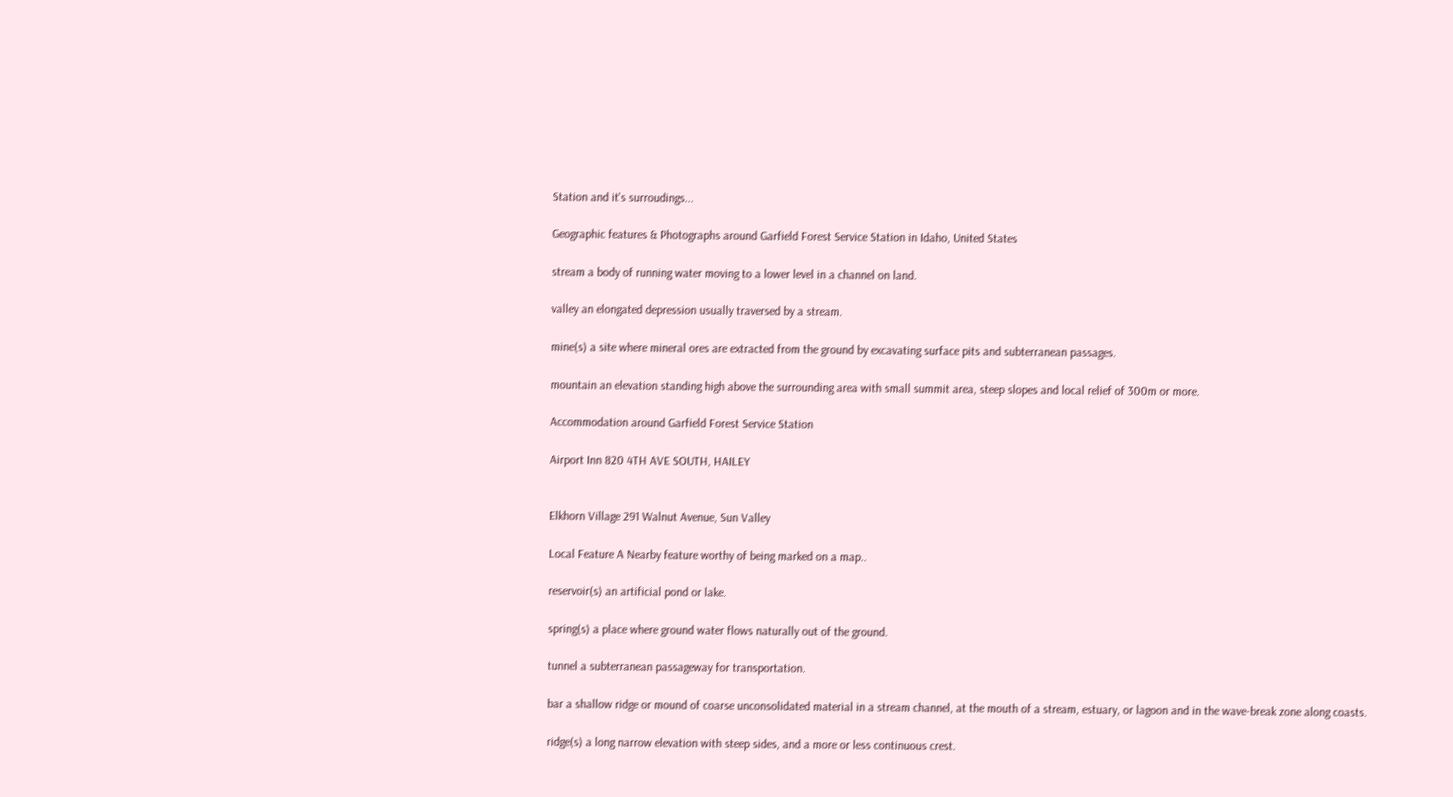Station and it's surroudings...

Geographic features & Photographs around Garfield Forest Service Station in Idaho, United States

stream a body of running water moving to a lower level in a channel on land.

valley an elongated depression usually traversed by a stream.

mine(s) a site where mineral ores are extracted from the ground by excavating surface pits and subterranean passages.

mountain an elevation standing high above the surrounding area with small summit area, steep slopes and local relief of 300m or more.

Accommodation around Garfield Forest Service Station

Airport Inn 820 4TH AVE SOUTH, HAILEY


Elkhorn Village 291 Walnut Avenue, Sun Valley

Local Feature A Nearby feature worthy of being marked on a map..

reservoir(s) an artificial pond or lake.

spring(s) a place where ground water flows naturally out of the ground.

tunnel a subterranean passageway for transportation.

bar a shallow ridge or mound of coarse unconsolidated material in a stream channel, at the mouth of a stream, estuary, or lagoon and in the wave-break zone along coasts.

ridge(s) a long narrow elevation with steep sides, and a more or less continuous crest.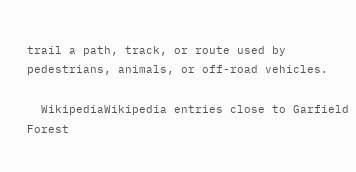trail a path, track, or route used by pedestrians, animals, or off-road vehicles.

  WikipediaWikipedia entries close to Garfield Forest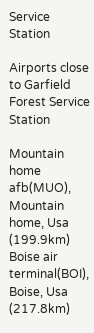Service Station

Airports close to Garfield Forest Service Station

Mountain home afb(MUO), Mountain home, Usa (199.9km)
Boise air terminal(BOI), Boise, Usa (217.8km)